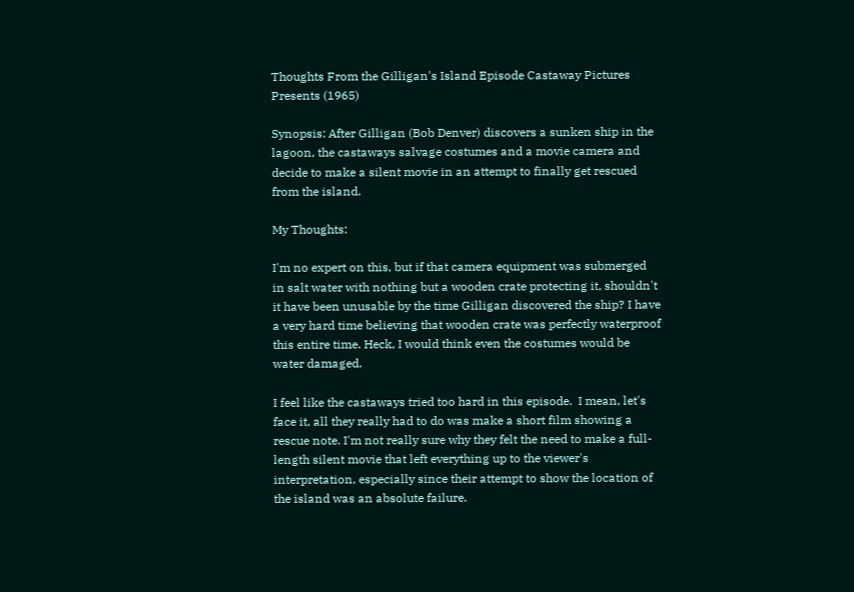Thoughts From the Gilligan's Island Episode Castaway Pictures Presents (1965)

Synopsis: After Gilligan (Bob Denver) discovers a sunken ship in the lagoon, the castaways salvage costumes and a movie camera and decide to make a silent movie in an attempt to finally get rescued from the island.

My Thoughts:

I'm no expert on this, but if that camera equipment was submerged in salt water with nothing but a wooden crate protecting it, shouldn't it have been unusable by the time Gilligan discovered the ship? I have a very hard time believing that wooden crate was perfectly waterproof this entire time. Heck, I would think even the costumes would be water damaged.

I feel like the castaways tried too hard in this episode.  I mean, let's face it, all they really had to do was make a short film showing a rescue note. I'm not really sure why they felt the need to make a full-length silent movie that left everything up to the viewer's interpretation, especially since their attempt to show the location of the island was an absolute failure.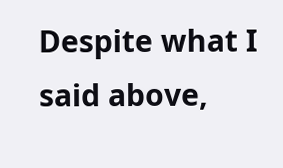Despite what I said above,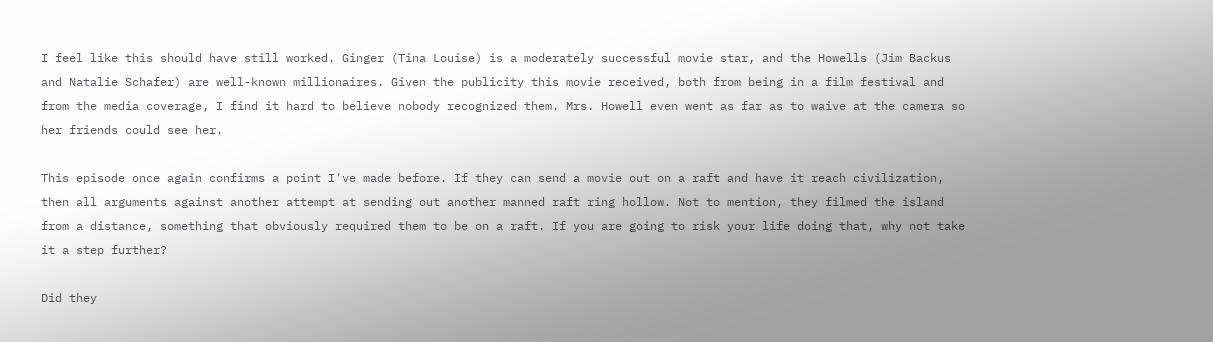I feel like this should have still worked. Ginger (Tina Louise) is a moderately successful movie star, and the Howells (Jim Backus and Natalie Schafer) are well-known millionaires. Given the publicity this movie received, both from being in a film festival and from the media coverage, I find it hard to believe nobody recognized them. Mrs. Howell even went as far as to waive at the camera so her friends could see her.

This episode once again confirms a point I've made before. If they can send a movie out on a raft and have it reach civilization, then all arguments against another attempt at sending out another manned raft ring hollow. Not to mention, they filmed the island from a distance, something that obviously required them to be on a raft. If you are going to risk your life doing that, why not take it a step further?

Did they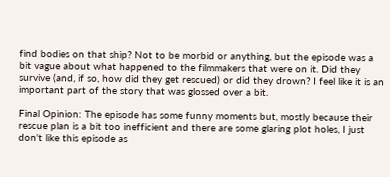find bodies on that ship? Not to be morbid or anything, but the episode was a bit vague about what happened to the filmmakers that were on it. Did they survive (and, if so, how did they get rescued) or did they drown? I feel like it is an important part of the story that was glossed over a bit.

Final Opinion: The episode has some funny moments but, mostly because their rescue plan is a bit too inefficient and there are some glaring plot holes, I just don't like this episode as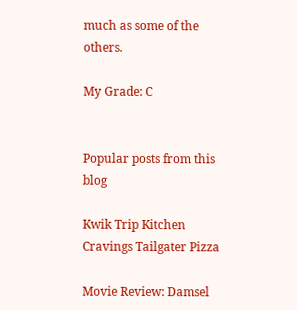much as some of the others.

My Grade: C


Popular posts from this blog

Kwik Trip Kitchen Cravings Tailgater Pizza

Movie Review: Damsel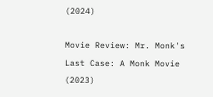(2024)

Movie Review: Mr. Monk's Last Case: A Monk Movie (2023)